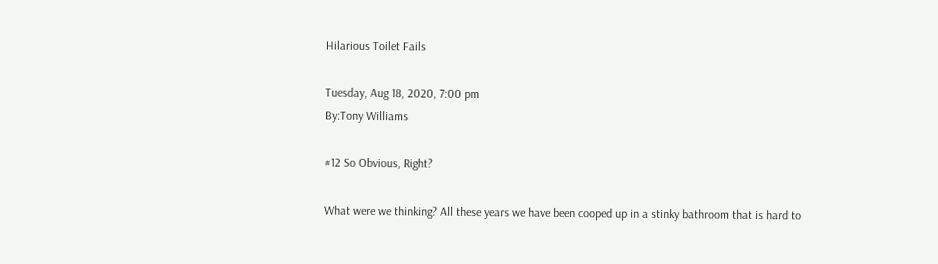Hilarious Toilet Fails

Tuesday, Aug 18, 2020, 7:00 pm
By:Tony Williams

#12 So Obvious, Right?

What were we thinking? All these years we have been cooped up in a stinky bathroom that is hard to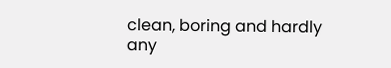clean, boring and hardly any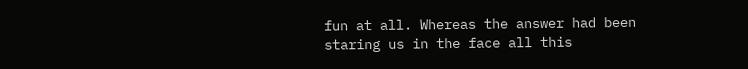fun at all. Whereas the answer had been staring us in the face all this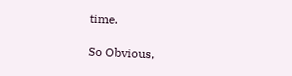time.

So Obvious,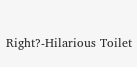Right?-Hilarious Toilet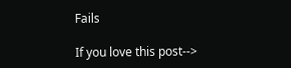Fails

If you love this post-->